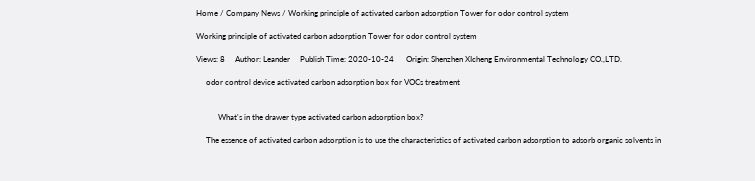Home / Company News / Working principle of activated carbon adsorption Tower for odor control system

Working principle of activated carbon adsorption Tower for odor control system

Views: 8     Author: Leander     Publish Time: 2020-10-24      Origin: Shenzhen XIcheng Environmental Technology CO.,LTD.

     odor control device activated carbon adsorption box for VOCs treatment


           What's in the drawer type activated carbon adsorption box?

     The essence of activated carbon adsorption is to use the characteristics of activated carbon adsorption to adsorb organic solvents in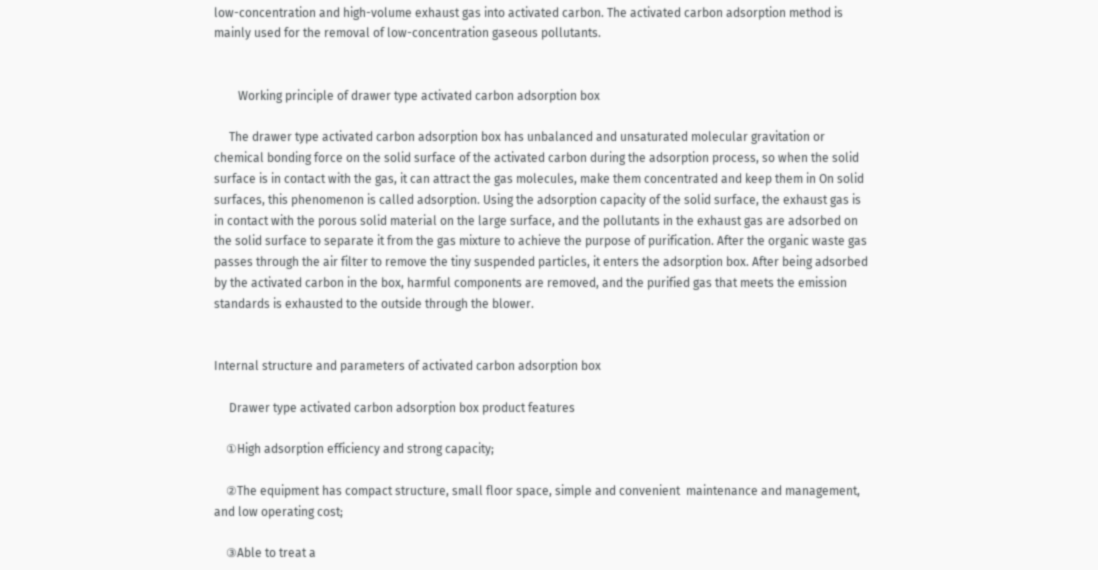low-concentration and high-volume exhaust gas into activated carbon. The activated carbon adsorption method is mainly used for the removal of low-concentration gaseous pollutants.


        Working principle of drawer type activated carbon adsorption box

     The drawer type activated carbon adsorption box has unbalanced and unsaturated molecular gravitation or chemical bonding force on the solid surface of the activated carbon during the adsorption process, so when the solid surface is in contact with the gas, it can attract the gas molecules, make them concentrated and keep them in On solid surfaces, this phenomenon is called adsorption. Using the adsorption capacity of the solid surface, the exhaust gas is in contact with the porous solid material on the large surface, and the pollutants in the exhaust gas are adsorbed on the solid surface to separate it from the gas mixture to achieve the purpose of purification. After the organic waste gas passes through the air filter to remove the tiny suspended particles, it enters the adsorption box. After being adsorbed by the activated carbon in the box, harmful components are removed, and the purified gas that meets the emission standards is exhausted to the outside through the blower.


Internal structure and parameters of activated carbon adsorption box

     Drawer type activated carbon adsorption box product features

    ①High adsorption efficiency and strong capacity;

    ②The equipment has compact structure, small floor space, simple and convenient  maintenance and management, and low operating cost;

    ③Able to treat a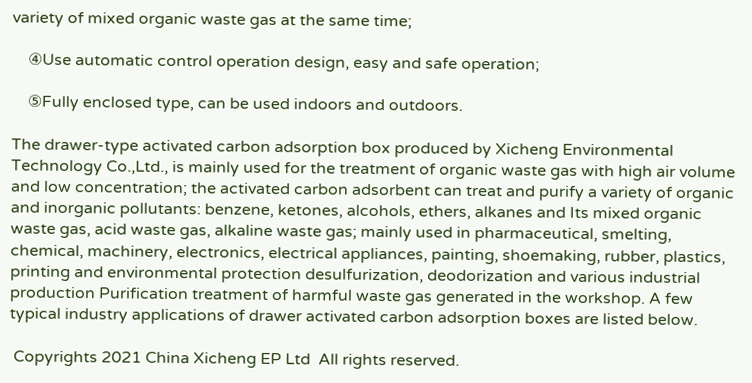variety of mixed organic waste gas at the same time;

    ④Use automatic control operation design, easy and safe operation;

    ⑤Fully enclosed type, can be used indoors and outdoors.

The drawer-type activated carbon adsorption box produced by Xicheng Environmental Technology Co.,Ltd., is mainly used for the treatment of organic waste gas with high air volume and low concentration; the activated carbon adsorbent can treat and purify a variety of organic and inorganic pollutants: benzene, ketones, alcohols, ethers, alkanes and Its mixed organic waste gas, acid waste gas, alkaline waste gas; mainly used in pharmaceutical, smelting, chemical, machinery, electronics, electrical appliances, painting, shoemaking, rubber, plastics, printing and environmental protection desulfurization, deodorization and various industrial production Purification treatment of harmful waste gas generated in the workshop. A few typical industry applications of drawer activated carbon adsorption boxes are listed below.

 Copyrights 2021 China Xicheng EP Ltd  All rights reserved.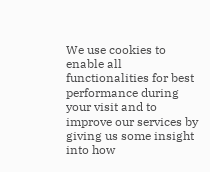We use cookies to enable all functionalities for best performance during your visit and to improve our services by giving us some insight into how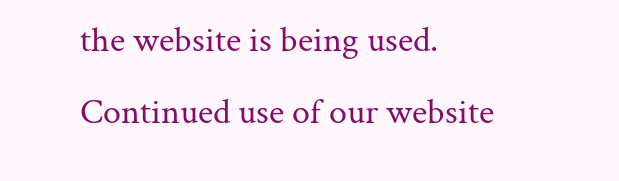the website is being used. Continued use of our website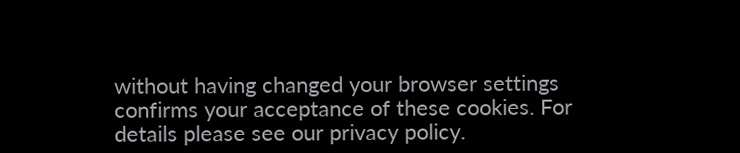without having changed your browser settings confirms your acceptance of these cookies. For details please see our privacy policy.